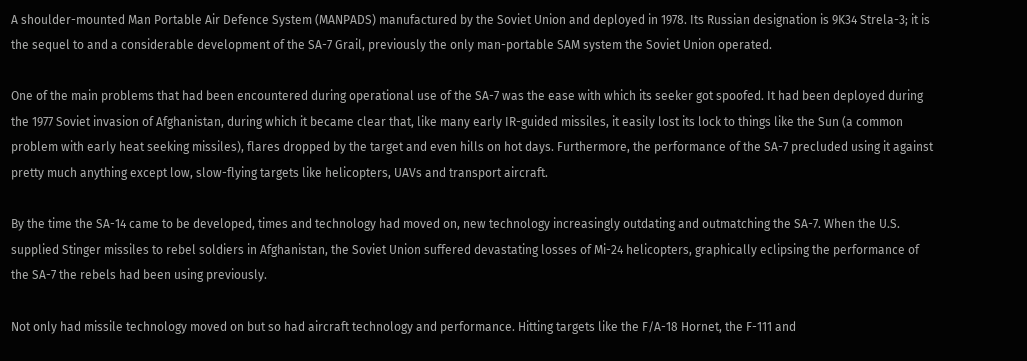A shoulder-mounted Man Portable Air Defence System (MANPADS) manufactured by the Soviet Union and deployed in 1978. Its Russian designation is 9K34 Strela-3; it is the sequel to and a considerable development of the SA-7 Grail, previously the only man-portable SAM system the Soviet Union operated.

One of the main problems that had been encountered during operational use of the SA-7 was the ease with which its seeker got spoofed. It had been deployed during the 1977 Soviet invasion of Afghanistan, during which it became clear that, like many early IR-guided missiles, it easily lost its lock to things like the Sun (a common problem with early heat seeking missiles), flares dropped by the target and even hills on hot days. Furthermore, the performance of the SA-7 precluded using it against pretty much anything except low, slow-flying targets like helicopters, UAVs and transport aircraft.

By the time the SA-14 came to be developed, times and technology had moved on, new technology increasingly outdating and outmatching the SA-7. When the U.S. supplied Stinger missiles to rebel soldiers in Afghanistan, the Soviet Union suffered devastating losses of Mi-24 helicopters, graphically eclipsing the performance of the SA-7 the rebels had been using previously.

Not only had missile technology moved on but so had aircraft technology and performance. Hitting targets like the F/A-18 Hornet, the F-111 and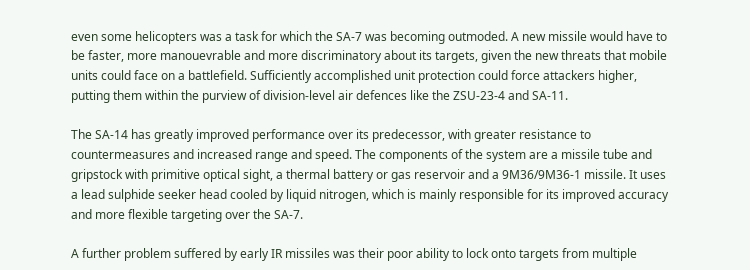even some helicopters was a task for which the SA-7 was becoming outmoded. A new missile would have to be faster, more manouevrable and more discriminatory about its targets, given the new threats that mobile units could face on a battlefield. Sufficiently accomplished unit protection could force attackers higher, putting them within the purview of division-level air defences like the ZSU-23-4 and SA-11.

The SA-14 has greatly improved performance over its predecessor, with greater resistance to countermeasures and increased range and speed. The components of the system are a missile tube and gripstock with primitive optical sight, a thermal battery or gas reservoir and a 9M36/9M36-1 missile. It uses a lead sulphide seeker head cooled by liquid nitrogen, which is mainly responsible for its improved accuracy and more flexible targeting over the SA-7.

A further problem suffered by early IR missiles was their poor ability to lock onto targets from multiple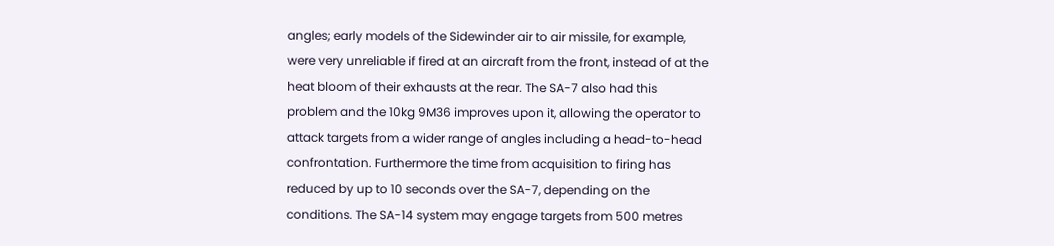angles; early models of the Sidewinder air to air missile, for example, were very unreliable if fired at an aircraft from the front, instead of at the heat bloom of their exhausts at the rear. The SA-7 also had this problem and the 10kg 9M36 improves upon it, allowing the operator to attack targets from a wider range of angles including a head-to-head confrontation. Furthermore the time from acquisition to firing has reduced by up to 10 seconds over the SA-7, depending on the conditions. The SA-14 system may engage targets from 500 metres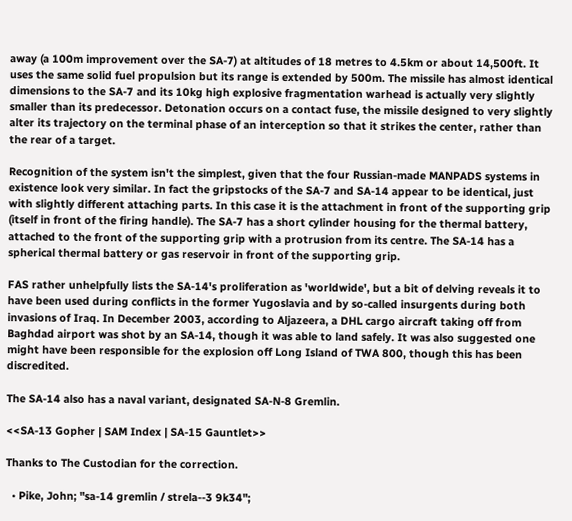away (a 100m improvement over the SA-7) at altitudes of 18 metres to 4.5km or about 14,500ft. It uses the same solid fuel propulsion but its range is extended by 500m. The missile has almost identical dimensions to the SA-7 and its 10kg high explosive fragmentation warhead is actually very slightly smaller than its predecessor. Detonation occurs on a contact fuse, the missile designed to very slightly alter its trajectory on the terminal phase of an interception so that it strikes the center, rather than the rear of a target.

Recognition of the system isn't the simplest, given that the four Russian-made MANPADS systems in existence look very similar. In fact the gripstocks of the SA-7 and SA-14 appear to be identical, just with slightly different attaching parts. In this case it is the attachment in front of the supporting grip (itself in front of the firing handle). The SA-7 has a short cylinder housing for the thermal battery, attached to the front of the supporting grip with a protrusion from its centre. The SA-14 has a spherical thermal battery or gas reservoir in front of the supporting grip.

FAS rather unhelpfully lists the SA-14's proliferation as 'worldwide', but a bit of delving reveals it to have been used during conflicts in the former Yugoslavia and by so-called insurgents during both invasions of Iraq. In December 2003, according to Aljazeera, a DHL cargo aircraft taking off from Baghdad airport was shot by an SA-14, though it was able to land safely. It was also suggested one might have been responsible for the explosion off Long Island of TWA 800, though this has been discredited.

The SA-14 also has a naval variant, designated SA-N-8 Gremlin.

<<SA-13 Gopher | SAM Index | SA-15 Gauntlet>>

Thanks to The Custodian for the correction.

  • Pike, John; "sa-14 gremlin / strela--3 9k34";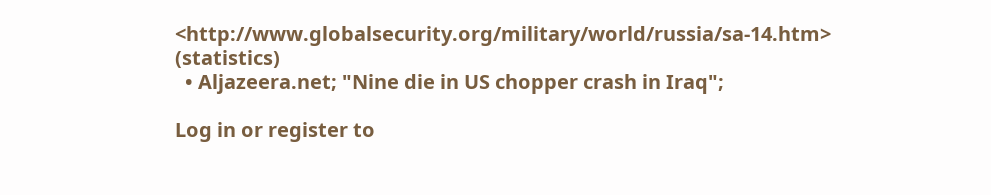<http://www.globalsecurity.org/military/world/russia/sa-14.htm> (statistics)
  • Aljazeera.net; "Nine die in US chopper crash in Iraq";

Log in or register to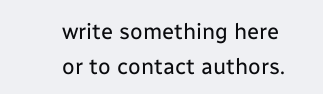write something here or to contact authors.